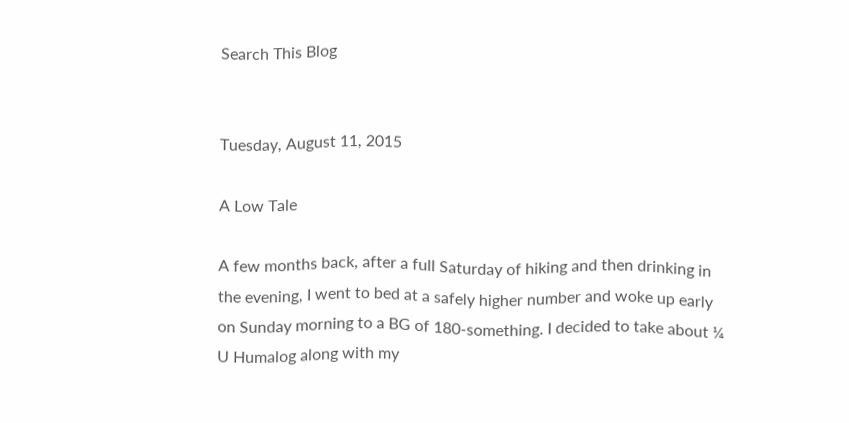Search This Blog


Tuesday, August 11, 2015

A Low Tale

A few months back, after a full Saturday of hiking and then drinking in the evening, I went to bed at a safely higher number and woke up early on Sunday morning to a BG of 180-something. I decided to take about ¼ U Humalog along with my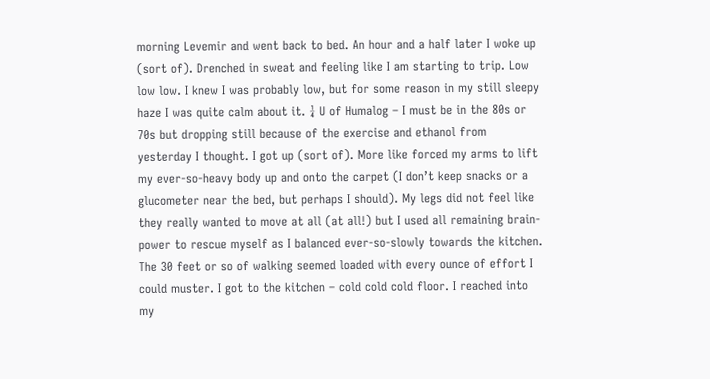morning Levemir and went back to bed. An hour and a half later I woke up (sort of). Drenched in sweat and feeling like I am starting to trip. Low low low. I knew I was probably low, but for some reason in my still sleepy haze I was quite calm about it. ¼ U of Humalog – I must be in the 80s or 70s but dropping still because of the exercise and ethanol from yesterday I thought. I got up (sort of). More like forced my arms to lift my ever-so-heavy body up and onto the carpet (I don’t keep snacks or a glucometer near the bed, but perhaps I should). My legs did not feel like they really wanted to move at all (at all!) but I used all remaining brain-power to rescue myself as I balanced ever-so-slowly towards the kitchen. The 30 feet or so of walking seemed loaded with every ounce of effort I could muster. I got to the kitchen – cold cold cold floor. I reached into my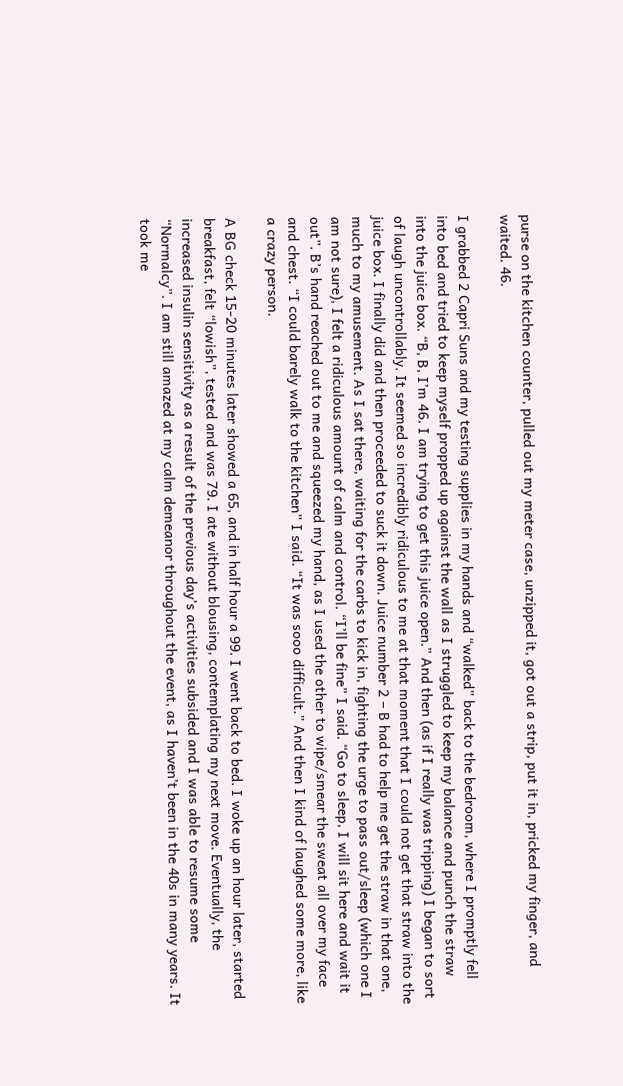purse on the kitchen counter, pulled out my meter case, unzipped it, got out a strip, put it in, pricked my finger, and waited. 46.

I grabbed 2 Capri Suns and my testing supplies in my hands and “walked” back to the bedroom, where I promptly fell into bed and tried to keep myself propped up against the wall as I struggled to keep my balance and punch the straw into the juice box. “B, B, I’m 46. I am trying to get this juice open.” And then (as if I really was tripping) I began to sort of laugh uncontrollably. It seemed so incredibly ridiculous to me at that moment that I could not get that straw into the juice box. I finally did and then proceeded to suck it down. Juice number 2 – B had to help me get the straw in that one, much to my amusement. As I sat there, waiting for the carbs to kick in, fighting the urge to pass out/sleep (which one I am not sure), I felt a ridiculous amount of calm and control. “I’ll be fine” I said. “Go to sleep, I will sit here and wait it out”. B’s hand reached out to me and squeezed my hand, as I used the other to wipe/smear the sweat all over my face and chest. “I could barely walk to the kitchen” I said. “It was sooo difficult.” And then I kind of laughed some more, like a crazy person.

A BG check 15-20 minutes later showed a 65, and in half hour a 99. I went back to bed. I woke up an hour later, started breakfast, felt “lowish”, tested and was 79. I ate without blousing, contemplating my next move. Eventually, the increased insulin sensitivity as a result of the previous day’s activities subsided and I was able to resume some “Normalcy”. I am still amazed at my calm demeanor throughout the event, as I haven’t been in the 40s in many years. It took me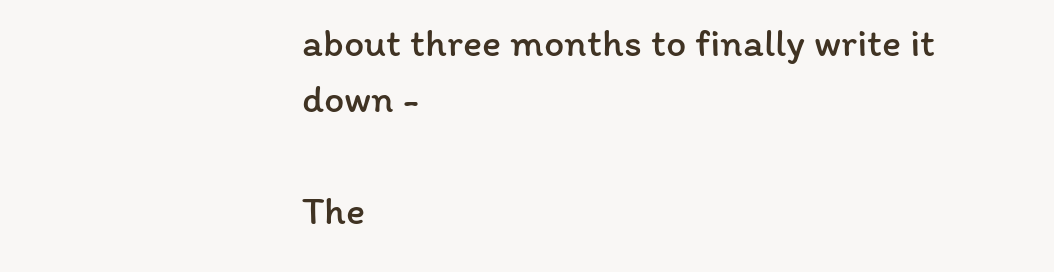about three months to finally write it down -

The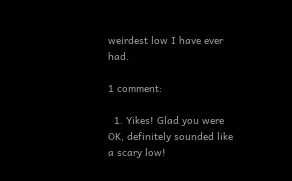weirdest low I have ever had.

1 comment:

  1. Yikes! Glad you were OK, definitely sounded like a scary low!